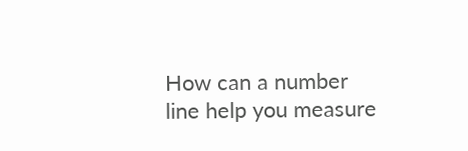How can a number line help you measure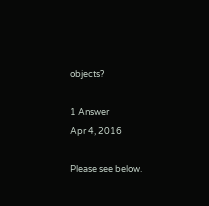objects?

1 Answer
Apr 4, 2016

Please see below.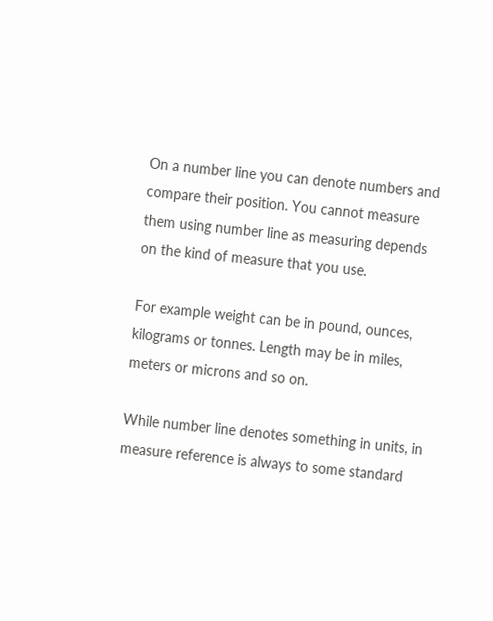On a number line you can denote numbers and compare their position. You cannot measure them using number line as measuring depends on the kind of measure that you use.

For example weight can be in pound, ounces, kilograms or tonnes. Length may be in miles, meters or microns and so on.

While number line denotes something in units, in measure reference is always to some standard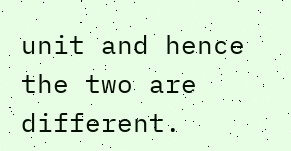unit and hence the two are different.